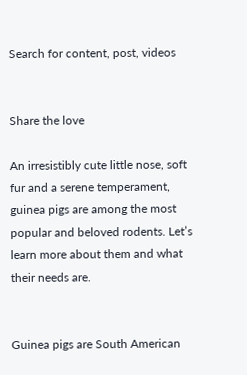Search for content, post, videos


Share the love

An irresistibly cute little nose, soft fur and a serene temperament, guinea pigs are among the most popular and beloved rodents. Let’s learn more about them and what their needs are.


Guinea pigs are South American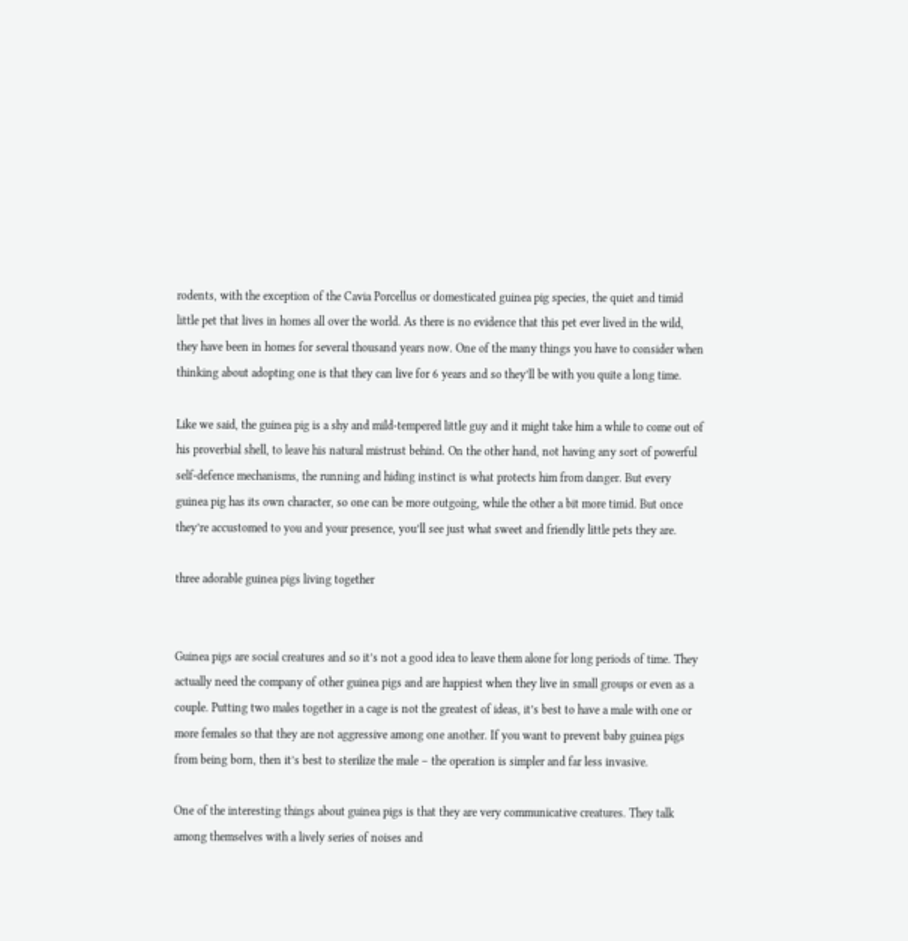rodents, with the exception of the Cavia Porcellus or domesticated guinea pig species, the quiet and timid little pet that lives in homes all over the world. As there is no evidence that this pet ever lived in the wild, they have been in homes for several thousand years now. One of the many things you have to consider when thinking about adopting one is that they can live for 6 years and so they’ll be with you quite a long time.

Like we said, the guinea pig is a shy and mild-tempered little guy and it might take him a while to come out of his proverbial shell, to leave his natural mistrust behind. On the other hand, not having any sort of powerful self-defence mechanisms, the running and hiding instinct is what protects him from danger. But every guinea pig has its own character, so one can be more outgoing, while the other a bit more timid. But once they’re accustomed to you and your presence, you’ll see just what sweet and friendly little pets they are.

three adorable guinea pigs living together


Guinea pigs are social creatures and so it’s not a good idea to leave them alone for long periods of time. They actually need the company of other guinea pigs and are happiest when they live in small groups or even as a couple. Putting two males together in a cage is not the greatest of ideas, it’s best to have a male with one or more females so that they are not aggressive among one another. If you want to prevent baby guinea pigs from being born, then it’s best to sterilize the male – the operation is simpler and far less invasive.

One of the interesting things about guinea pigs is that they are very communicative creatures. They talk among themselves with a lively series of noises and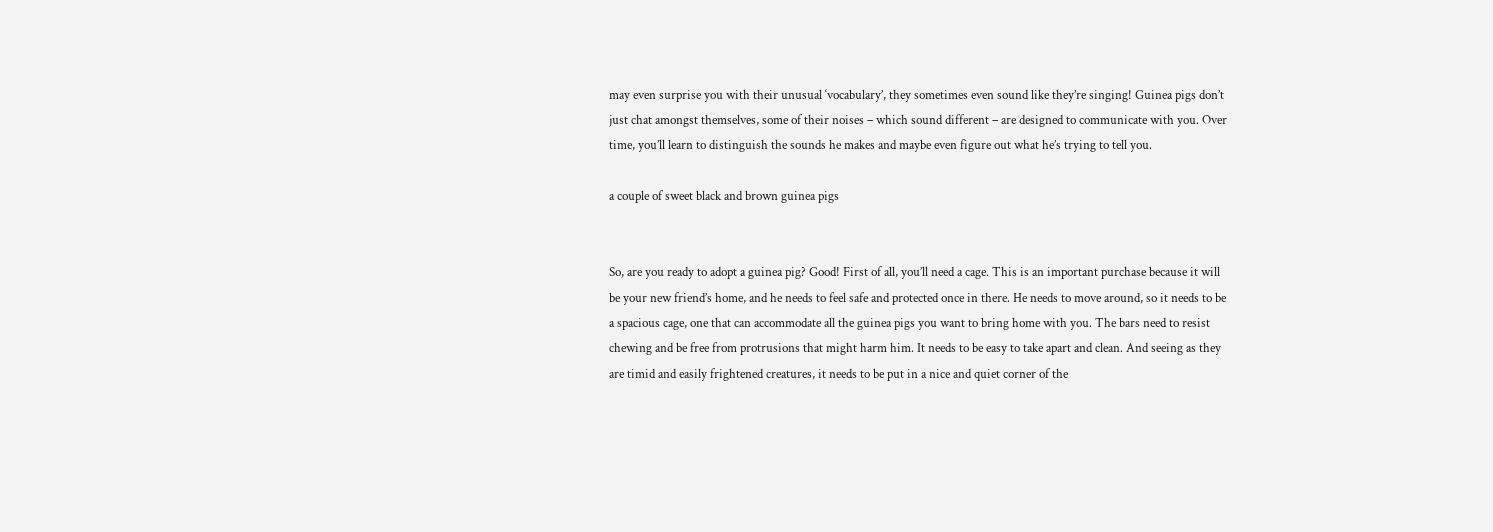may even surprise you with their unusual ‘vocabulary’, they sometimes even sound like they’re singing! Guinea pigs don’t just chat amongst themselves, some of their noises – which sound different – are designed to communicate with you. Over time, you’ll learn to distinguish the sounds he makes and maybe even figure out what he’s trying to tell you.

a couple of sweet black and brown guinea pigs


So, are you ready to adopt a guinea pig? Good! First of all, you’ll need a cage. This is an important purchase because it will be your new friend’s home, and he needs to feel safe and protected once in there. He needs to move around, so it needs to be a spacious cage, one that can accommodate all the guinea pigs you want to bring home with you. The bars need to resist chewing and be free from protrusions that might harm him. It needs to be easy to take apart and clean. And seeing as they are timid and easily frightened creatures, it needs to be put in a nice and quiet corner of the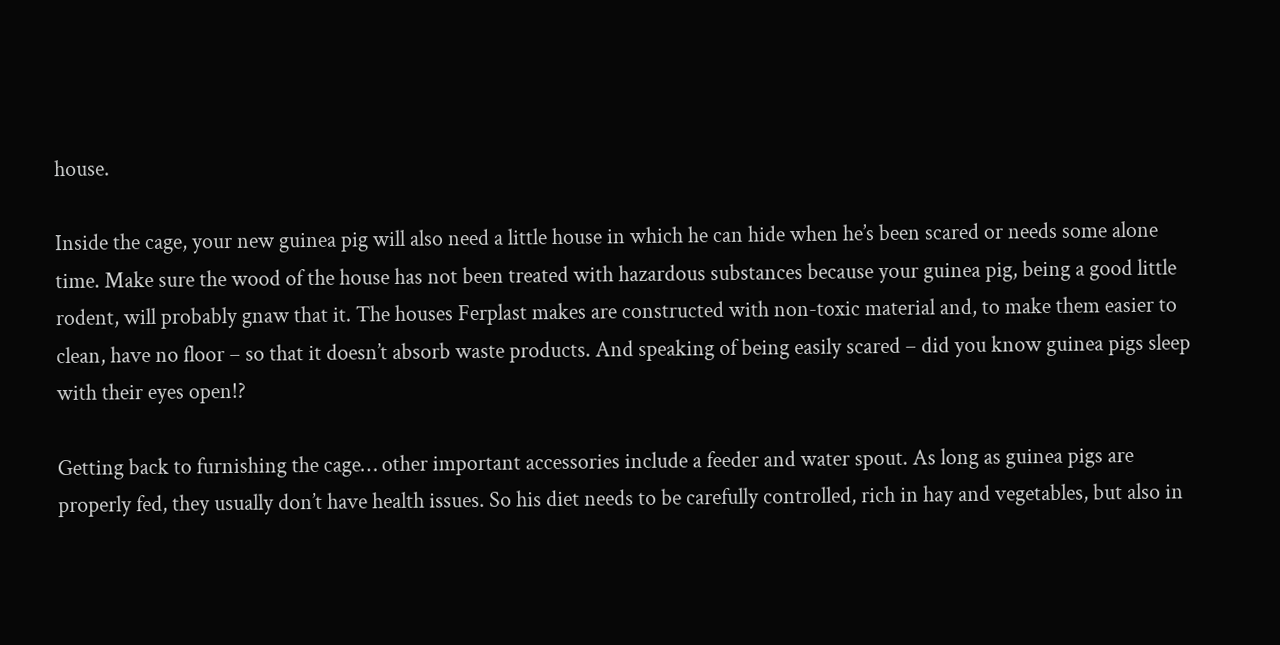house.

Inside the cage, your new guinea pig will also need a little house in which he can hide when he’s been scared or needs some alone time. Make sure the wood of the house has not been treated with hazardous substances because your guinea pig, being a good little rodent, will probably gnaw that it. The houses Ferplast makes are constructed with non-toxic material and, to make them easier to clean, have no floor – so that it doesn’t absorb waste products. And speaking of being easily scared – did you know guinea pigs sleep with their eyes open!?

Getting back to furnishing the cage… other important accessories include a feeder and water spout. As long as guinea pigs are properly fed, they usually don’t have health issues. So his diet needs to be carefully controlled, rich in hay and vegetables, but also in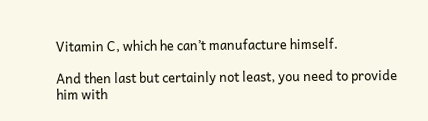Vitamin C, which he can’t manufacture himself.

And then last but certainly not least, you need to provide him with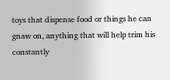toys that dispense food or things he can gnaw on, anything that will help trim his constantly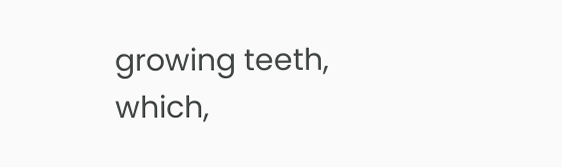growing teeth, which,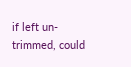if left un-trimmed, could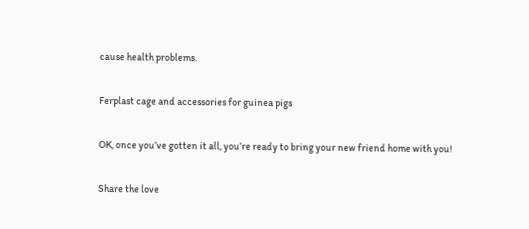cause health problems.

Ferplast cage and accessories for guinea pigs

OK, once you’ve gotten it all, you’re ready to bring your new friend home with you!

Share the love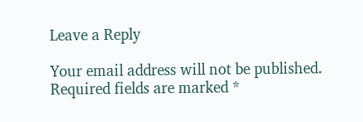Leave a Reply

Your email address will not be published. Required fields are marked *